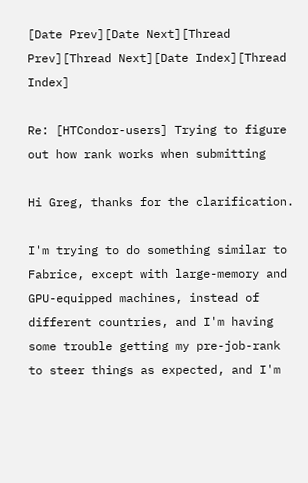[Date Prev][Date Next][Thread Prev][Thread Next][Date Index][Thread Index]

Re: [HTCondor-users] Trying to figure out how rank works when submitting

Hi Greg, thanks for the clarification.

I'm trying to do something similar to Fabrice, except with large-memory and GPU-equipped machines, instead of different countries, and I'm having some trouble getting my pre-job-rank to steer things as expected, and I'm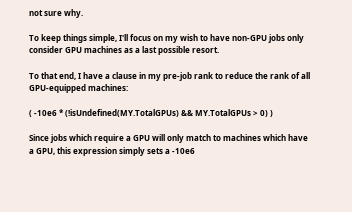not sure why.

To keep things simple, I'll focus on my wish to have non-GPU jobs only consider GPU machines as a last possible resort.

To that end, I have a clause in my pre-job rank to reduce the rank of all GPU-equipped machines:

( -10e6 * (!isUndefined(MY.TotalGPUs) && MY.TotalGPUs > 0) )

Since jobs which require a GPU will only match to machines which have a GPU, this expression simply sets a -10e6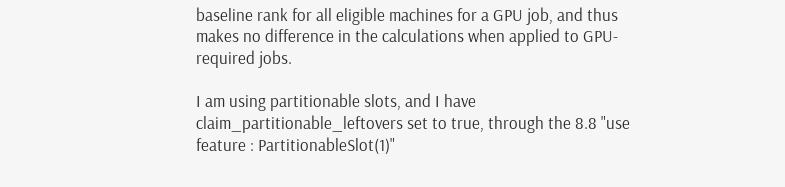baseline rank for all eligible machines for a GPU job, and thus makes no difference in the calculations when applied to GPU-required jobs.

I am using partitionable slots, and I have claim_partitionable_leftovers set to true, through the 8.8 "use feature : PartitionableSlot(1)"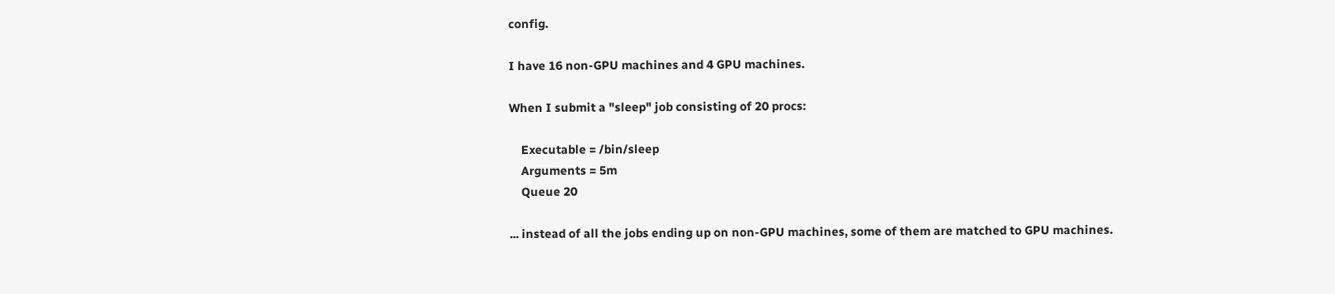config.

I have 16 non-GPU machines and 4 GPU machines.

When I submit a "sleep" job consisting of 20 procs:

    Executable = /bin/sleep
    Arguments = 5m
    Queue 20

... instead of all the jobs ending up on non-GPU machines, some of them are matched to GPU machines.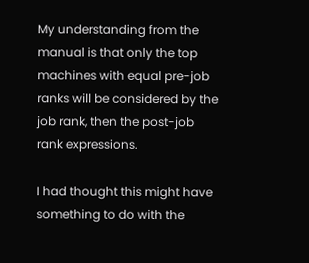My understanding from the manual is that only the top machines with equal pre-job ranks will be considered by the job rank, then the post-job rank expressions.

I had thought this might have something to do with the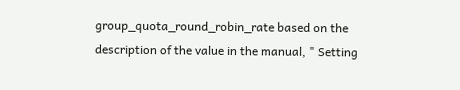group_quota_round_robin_rate based on the description of the value in the manual, " Setting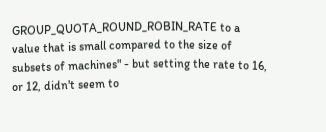GROUP_QUOTA_ROUND_ROBIN_RATE to a value that is small compared to the size of subsets of machines" - but setting the rate to 16, or 12, didn't seem to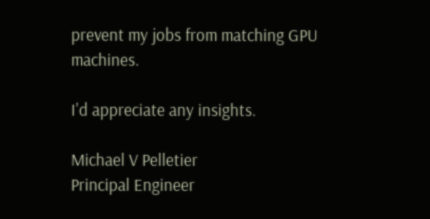prevent my jobs from matching GPU machines.

I'd appreciate any insights.

Michael V Pelletier
Principal Engineer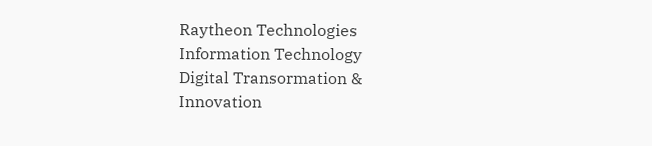Raytheon Technologies
Information Technology
Digital Transormation & Innovation